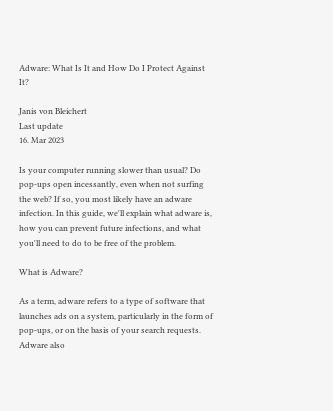Adware: What Is It and How Do I Protect Against It?

Janis von Bleichert
Last update
16. Mar 2023

Is your computer running slower than usual? Do pop-ups open incessantly, even when not surfing the web? If so, you most likely have an adware infection. In this guide, we'll explain what adware is, how you can prevent future infections, and what you'll need to do to be free of the problem.

What is Adware?

As a term, adware refers to a type of software that launches ads on a system, particularly in the form of pop-ups, or on the basis of your search requests. Adware also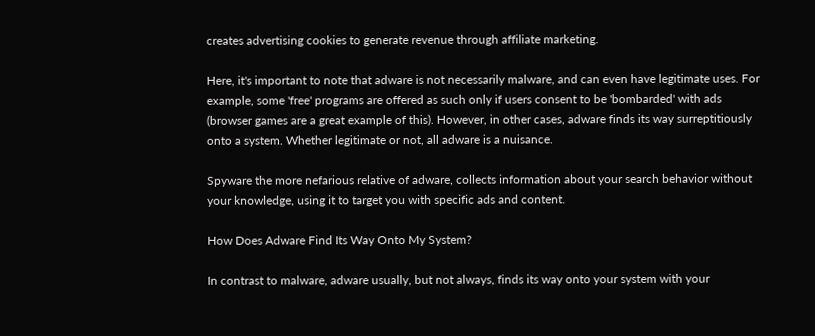creates advertising cookies to generate revenue through affiliate marketing.

Here, it's important to note that adware is not necessarily malware, and can even have legitimate uses. For example, some 'free' programs are offered as such only if users consent to be 'bombarded' with ads (browser games are a great example of this). However, in other cases, adware finds its way surreptitiously onto a system. Whether legitimate or not, all adware is a nuisance.

Spyware the more nefarious relative of adware, collects information about your search behavior without your knowledge, using it to target you with specific ads and content.

How Does Adware Find Its Way Onto My System?

In contrast to malware, adware usually, but not always, finds its way onto your system with your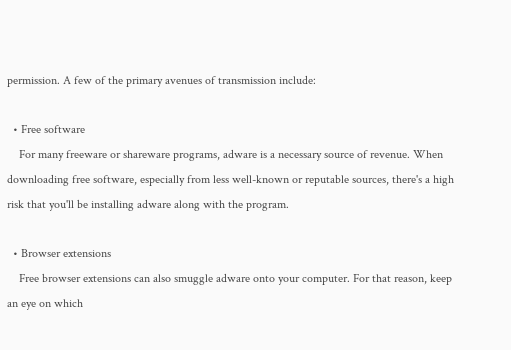permission. A few of the primary avenues of transmission include:

  • Free software
    For many freeware or shareware programs, adware is a necessary source of revenue. When downloading free software, especially from less well-known or reputable sources, there's a high risk that you'll be installing adware along with the program.

  • Browser extensions
    Free browser extensions can also smuggle adware onto your computer. For that reason, keep an eye on which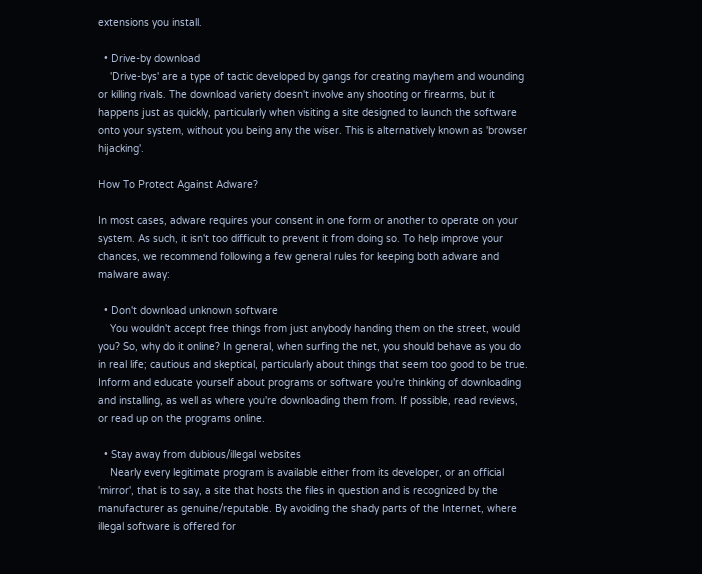extensions you install.

  • Drive-by download
    'Drive-bys' are a type of tactic developed by gangs for creating mayhem and wounding or killing rivals. The download variety doesn't involve any shooting or firearms, but it happens just as quickly, particularly when visiting a site designed to launch the software onto your system, without you being any the wiser. This is alternatively known as 'browser hijacking'.

How To Protect Against Adware?

In most cases, adware requires your consent in one form or another to operate on your system. As such, it isn't too difficult to prevent it from doing so. To help improve your chances, we recommend following a few general rules for keeping both adware and malware away:

  • Don't download unknown software
    You wouldn't accept free things from just anybody handing them on the street, would you? So, why do it online? In general, when surfing the net, you should behave as you do in real life; cautious and skeptical, particularly about things that seem too good to be true. Inform and educate yourself about programs or software you're thinking of downloading and installing, as well as where you're downloading them from. If possible, read reviews, or read up on the programs online.

  • Stay away from dubious/illegal websites
    Nearly every legitimate program is available either from its developer, or an official 'mirror', that is to say, a site that hosts the files in question and is recognized by the manufacturer as genuine/reputable. By avoiding the shady parts of the Internet, where illegal software is offered for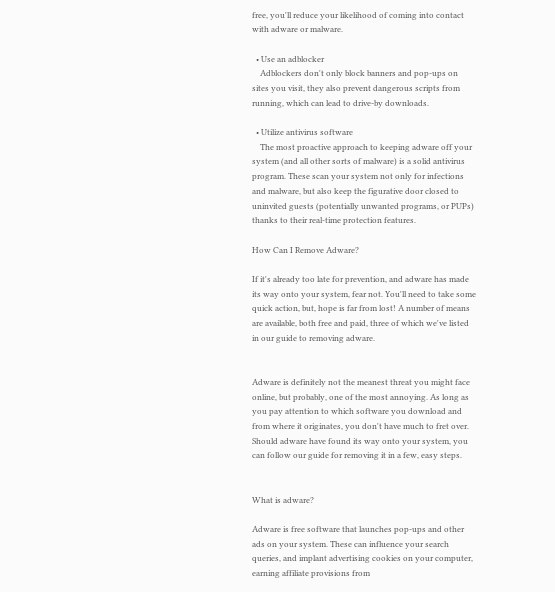free, you'll reduce your likelihood of coming into contact with adware or malware.

  • Use an adblocker
    Adblockers don't only block banners and pop-ups on sites you visit, they also prevent dangerous scripts from running, which can lead to drive-by downloads.

  • Utilize antivirus software
    The most proactive approach to keeping adware off your system (and all other sorts of malware) is a solid antivirus program. These scan your system not only for infections and malware, but also keep the figurative door closed to uninvited guests (potentially unwanted programs, or PUPs) thanks to their real-time protection features.

How Can I Remove Adware?

If it's already too late for prevention, and adware has made its way onto your system, fear not. You'll need to take some quick action, but, hope is far from lost! A number of means are available, both free and paid, three of which we've listed in our guide to removing adware.


Adware is definitely not the meanest threat you might face online, but probably, one of the most annoying. As long as you pay attention to which software you download and from where it originates, you don't have much to fret over. Should adware have found its way onto your system, you can follow our guide for removing it in a few, easy steps.


What is adware?

Adware is free software that launches pop-ups and other ads on your system. These can influence your search queries, and implant advertising cookies on your computer, earning affiliate provisions from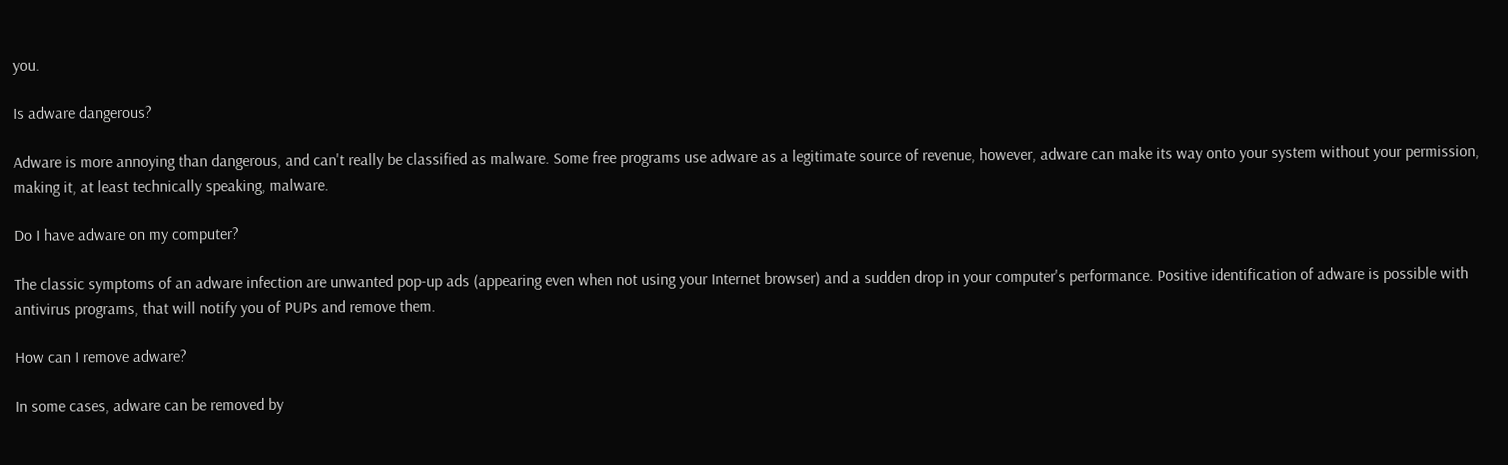you.

Is adware dangerous?

Adware is more annoying than dangerous, and can't really be classified as malware. Some free programs use adware as a legitimate source of revenue, however, adware can make its way onto your system without your permission, making it, at least technically speaking, malware.

Do I have adware on my computer?

The classic symptoms of an adware infection are unwanted pop-up ads (appearing even when not using your Internet browser) and a sudden drop in your computer's performance. Positive identification of adware is possible with antivirus programs, that will notify you of PUPs and remove them.

How can I remove adware?

In some cases, adware can be removed by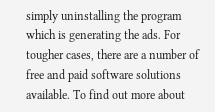simply uninstalling the program which is generating the ads. For tougher cases, there are a number of free and paid software solutions available. To find out more about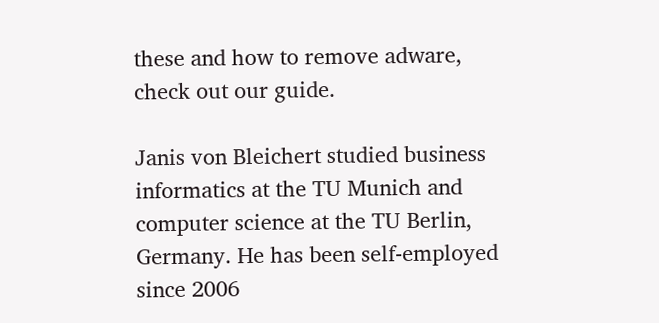these and how to remove adware, check out our guide.

Janis von Bleichert studied business informatics at the TU Munich and computer science at the TU Berlin, Germany. He has been self-employed since 2006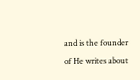and is the founder of He writes about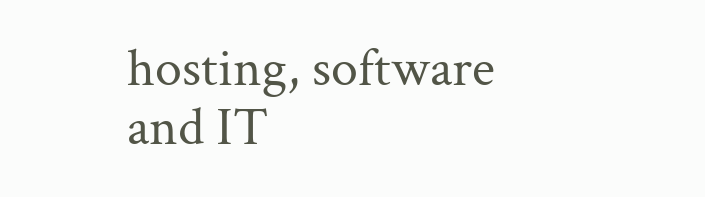hosting, software and IT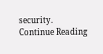security.
Continue Reading